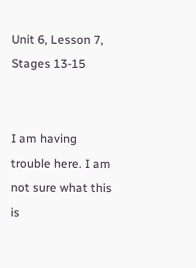Unit 6, Lesson 7, Stages 13-15


I am having trouble here. I am not sure what this is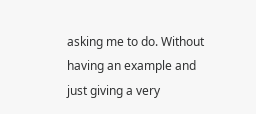asking me to do. Without having an example and just giving a very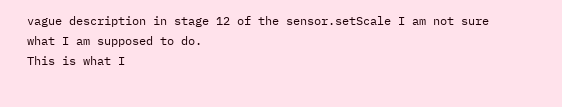vague description in stage 12 of the sensor.setScale I am not sure what I am supposed to do.
This is what I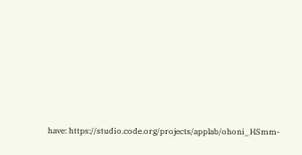have: https://studio.code.org/projects/applab/ohoni_HSmm-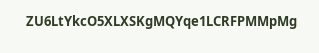ZU6LtYkcO5XLXSKgMQYqe1LCRFPMMpMg